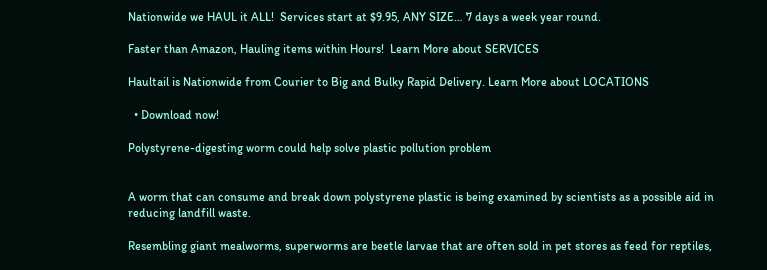Nationwide we HAUL it ALL!  Services start at $9.95, ANY SIZE… 7 days a week year round.

Faster than Amazon, Hauling items within Hours!  Learn More about SERVICES

Haultail is Nationwide from Courier to Big and Bulky Rapid Delivery. Learn More about LOCATIONS

  • Download now!

Polystyrene-digesting worm could help solve plastic pollution problem


A worm that can consume and break down polystyrene plastic is being examined by scientists as a possible aid in reducing landfill waste.

Resembling giant mealworms, superworms are beetle larvae that are often sold in pet stores as feed for reptiles,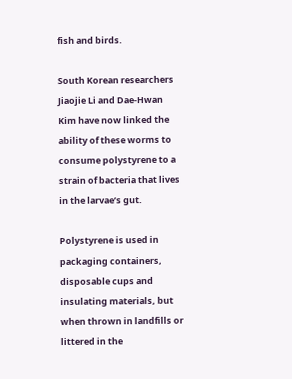fish and birds.

South Korean researchers Jiaojie Li and Dae-Hwan Kim have now linked the ability of these worms to consume polystyrene to a strain of bacteria that lives in the larvae’s gut.

Polystyrene is used in packaging containers, disposable cups and insulating materials, but when thrown in landfills or littered in the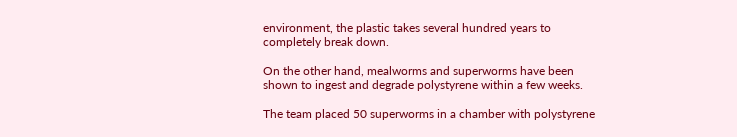environment, the plastic takes several hundred years to completely break down.

On the other hand, mealworms and superworms have been shown to ingest and degrade polystyrene within a few weeks.

The team placed 50 superworms in a chamber with polystyrene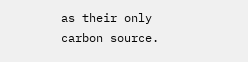as their only carbon source.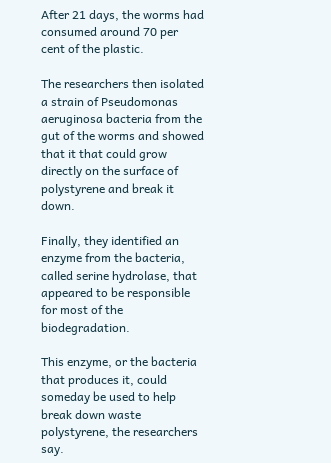After 21 days, the worms had consumed around 70 per cent of the plastic.

The researchers then isolated a strain of Pseudomonas aeruginosa bacteria from the gut of the worms and showed that it that could grow directly on the surface of polystyrene and break it down.

Finally, they identified an enzyme from the bacteria, called serine hydrolase, that appeared to be responsible for most of the biodegradation.

This enzyme, or the bacteria that produces it, could someday be used to help break down waste polystyrene, the researchers say.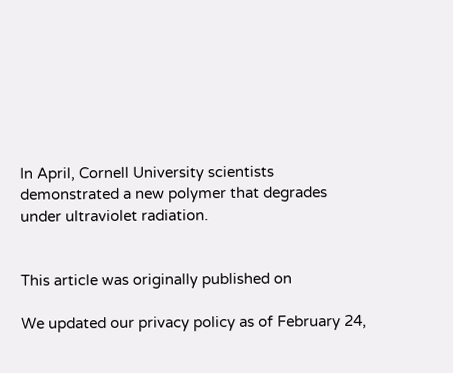In April, Cornell University scientists demonstrated a new polymer that degrades under ultraviolet radiation.


This article was originally published on

We updated our privacy policy as of February 24,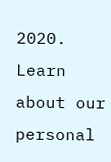2020. Learn about our personal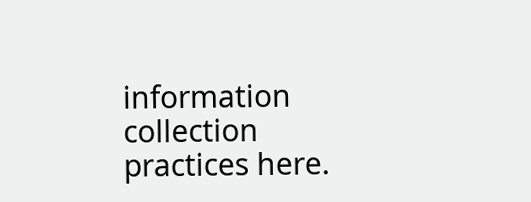information collection practices here.